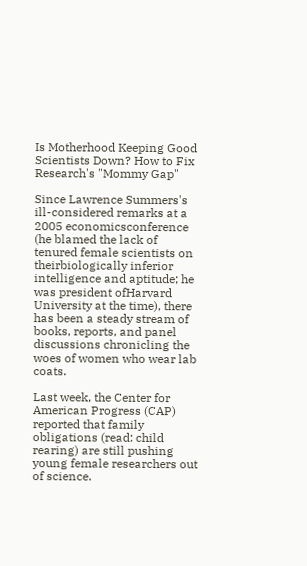Is Motherhood Keeping Good Scientists Down? How to Fix Research's "Mommy Gap"

Since Lawrence Summers's ill-considered remarks at a 2005 economicsconference (he blamed the lack of tenured female scientists on theirbiologically inferior intelligence and aptitude; he was president ofHarvard University at the time), there has been a steady stream of books, reports, and panel discussions chronicling the woes of women who wear lab coats.

Last week, the Center for American Progress (CAP) reported that family obligations (read: child rearing) are still pushing young female researchers out of science.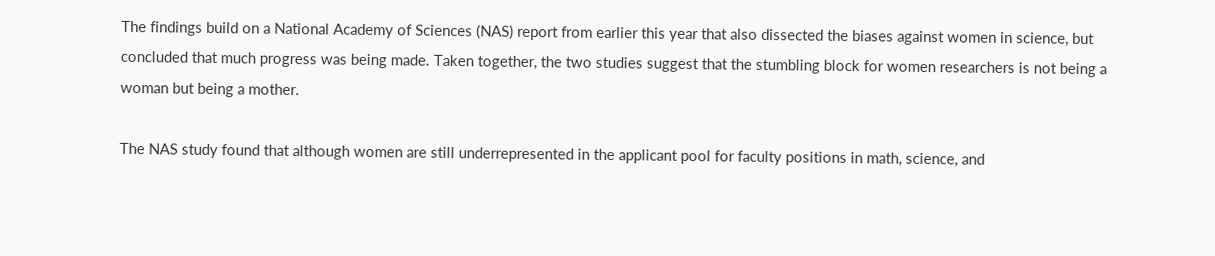The findings build on a National Academy of Sciences (NAS) report from earlier this year that also dissected the biases against women in science, but concluded that much progress was being made. Taken together, the two studies suggest that the stumbling block for women researchers is not being a woman but being a mother.

The NAS study found that although women are still underrepresented in the applicant pool for faculty positions in math, science, and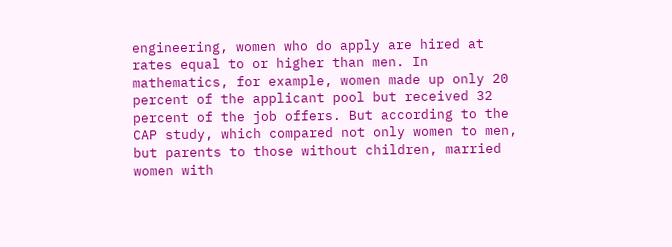engineering, women who do apply are hired at rates equal to or higher than men. In mathematics, for example, women made up only 20 percent of the applicant pool but received 32 percent of the job offers. But according to the CAP study, which compared not only women to men, but parents to those without children, married women with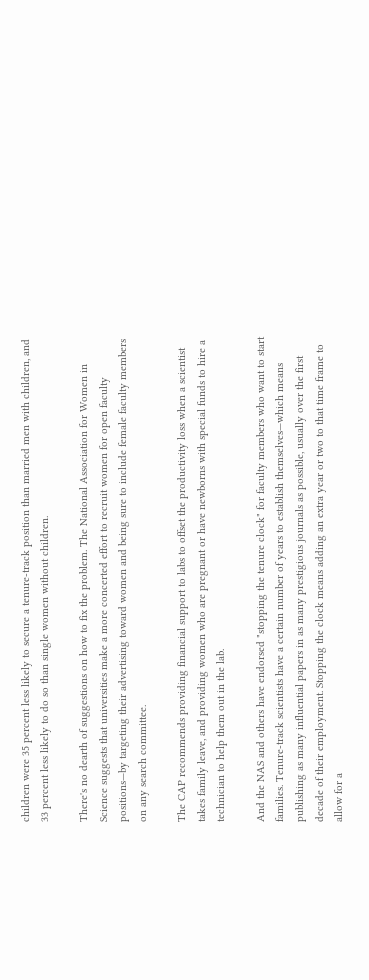children were 35 percent less likely to secure a tenure-track position than married men with children, and 33 percent less likely to do so than single women without children.

There's no dearth of suggestions on how to fix the problem. The National Association for Women in Science suggests that universities make a more concerted effort to recruit women for open faculty positions—by targeting their advertising toward women and being sure to include female faculty members on any search committee.

The CAP recommends providing financial support to labs to offset the productivity loss when a scientist takes family leave, and providing women who are pregnant or have newborns with special funds to hire a technician to help them out in the lab.

And the NAS and others have endorsed "stopping the tenure clock" for faculty members who want to start families. Tenure-track scientists have a certain number of years to establish themselves—which means publishing as many influential papers in as many prestigious journals as possible, usually over the first decade of their employment. Stopping the clock means adding an extra year or two to that time frame to allow for a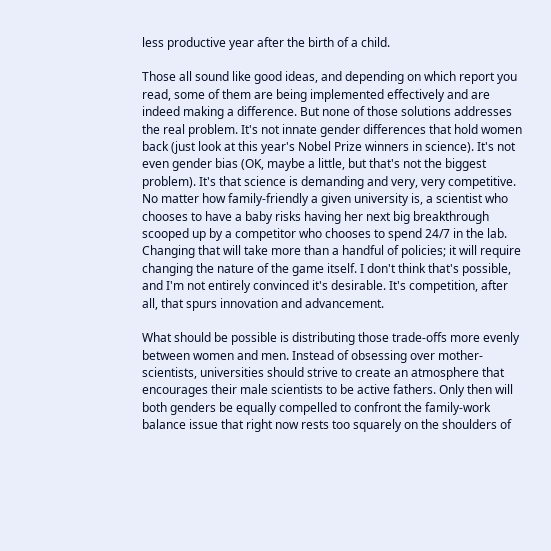less productive year after the birth of a child.

Those all sound like good ideas, and depending on which report you read, some of them are being implemented effectively and are indeed making a difference. But none of those solutions addresses the real problem. It's not innate gender differences that hold women back (just look at this year's Nobel Prize winners in science). It's not even gender bias (OK, maybe a little, but that's not the biggest problem). It's that science is demanding and very, very competitive. No matter how family-friendly a given university is, a scientist who chooses to have a baby risks having her next big breakthrough scooped up by a competitor who chooses to spend 24/7 in the lab. Changing that will take more than a handful of policies; it will require changing the nature of the game itself. I don't think that's possible, and I'm not entirely convinced it's desirable. It's competition, after all, that spurs innovation and advancement.

What should be possible is distributing those trade-offs more evenly between women and men. Instead of obsessing over mother-scientists, universities should strive to create an atmosphere that encourages their male scientists to be active fathers. Only then will both genders be equally compelled to confront the family-work balance issue that right now rests too squarely on the shoulders of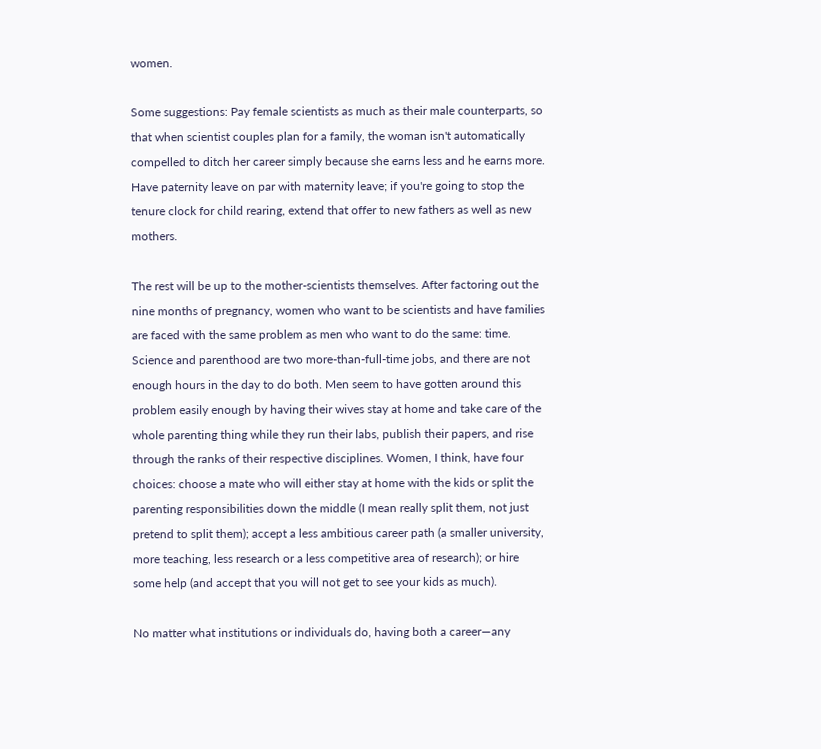women.

Some suggestions: Pay female scientists as much as their male counterparts, so that when scientist couples plan for a family, the woman isn't automatically compelled to ditch her career simply because she earns less and he earns more. Have paternity leave on par with maternity leave; if you're going to stop the tenure clock for child rearing, extend that offer to new fathers as well as new mothers.

The rest will be up to the mother-scientists themselves. After factoring out the nine months of pregnancy, women who want to be scientists and have families are faced with the same problem as men who want to do the same: time. Science and parenthood are two more-than-full-time jobs, and there are not enough hours in the day to do both. Men seem to have gotten around this problem easily enough by having their wives stay at home and take care of the whole parenting thing while they run their labs, publish their papers, and rise through the ranks of their respective disciplines. Women, I think, have four choices: choose a mate who will either stay at home with the kids or split the parenting responsibilities down the middle (I mean really split them, not just pretend to split them); accept a less ambitious career path (a smaller university, more teaching, less research or a less competitive area of research); or hire some help (and accept that you will not get to see your kids as much).

No matter what institutions or individuals do, having both a career—any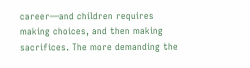career—and children requires making choices, and then making sacrifices. The more demanding the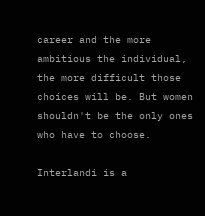career and the more ambitious the individual, the more difficult those choices will be. But women shouldn't be the only ones who have to choose.

Interlandi is a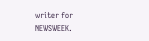writer for NEWSWEEK.